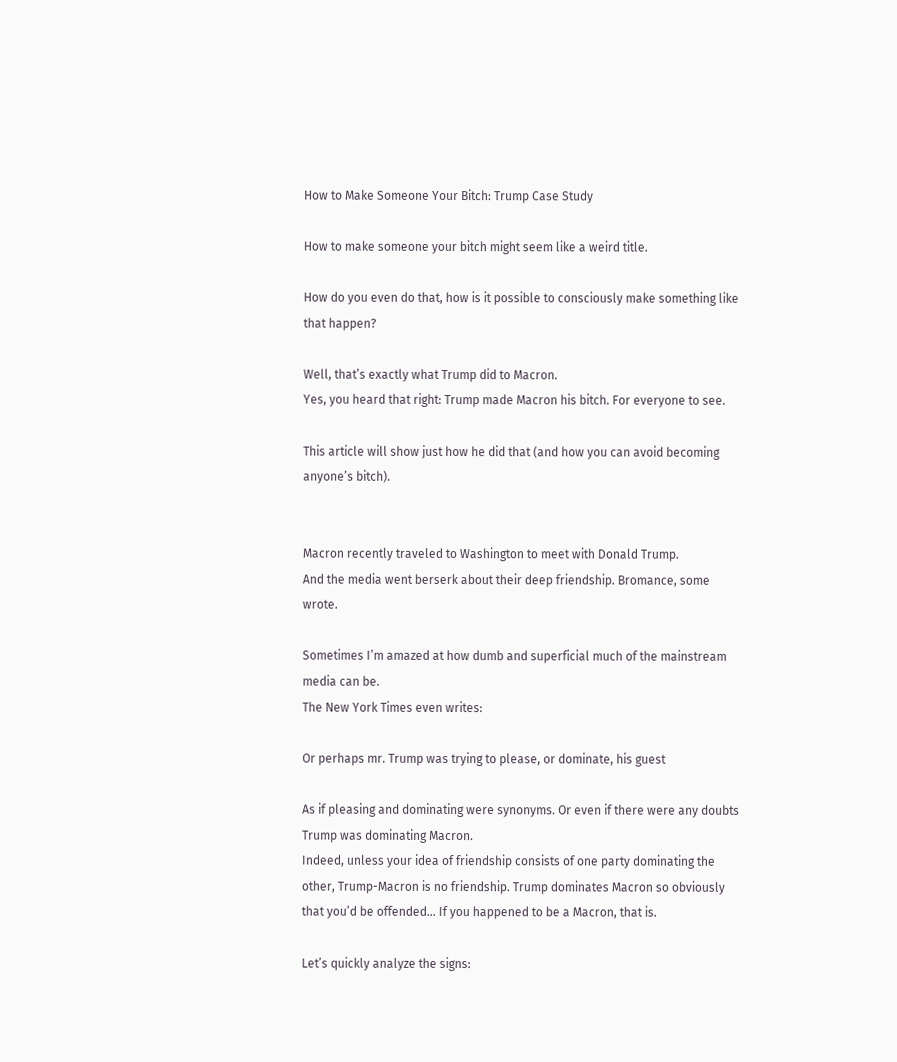How to Make Someone Your Bitch: Trump Case Study

How to make someone your bitch might seem like a weird title.

How do you even do that, how is it possible to consciously make something like that happen?

Well, that’s exactly what Trump did to Macron.
Yes, you heard that right: Trump made Macron his bitch. For everyone to see.

This article will show just how he did that (and how you can avoid becoming anyone’s bitch).


Macron recently traveled to Washington to meet with Donald Trump.
And the media went berserk about their deep friendship. Bromance, some wrote.

Sometimes I’m amazed at how dumb and superficial much of the mainstream media can be.
The New York Times even writes:

Or perhaps mr. Trump was trying to please, or dominate, his guest

As if pleasing and dominating were synonyms. Or even if there were any doubts Trump was dominating Macron.
Indeed, unless your idea of friendship consists of one party dominating the other, Trump-Macron is no friendship. Trump dominates Macron so obviously that you’d be offended… If you happened to be a Macron, that is.

Let’s quickly analyze the signs: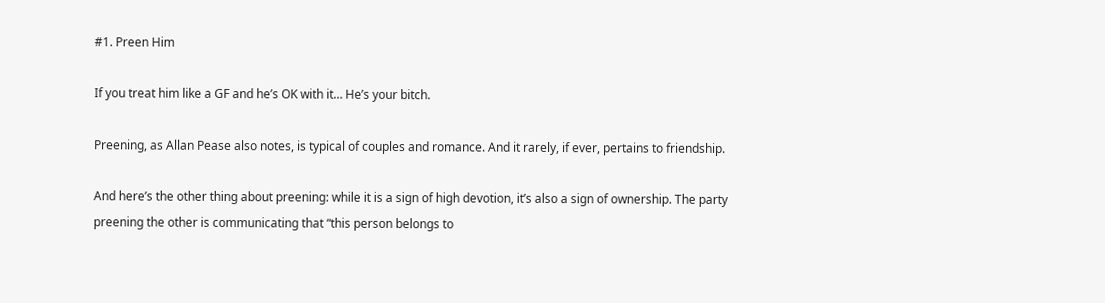#1. Preen Him

If you treat him like a GF and he’s OK with it… He’s your bitch.

Preening, as Allan Pease also notes, is typical of couples and romance. And it rarely, if ever, pertains to friendship.

And here’s the other thing about preening: while it is a sign of high devotion, it’s also a sign of ownership. The party preening the other is communicating that “this person belongs to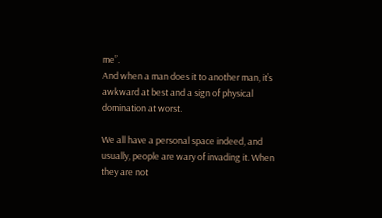me”.
And when a man does it to another man, it’s awkward at best and a sign of physical domination at worst.

We all have a personal space indeed, and usually, people are wary of invading it. When they are not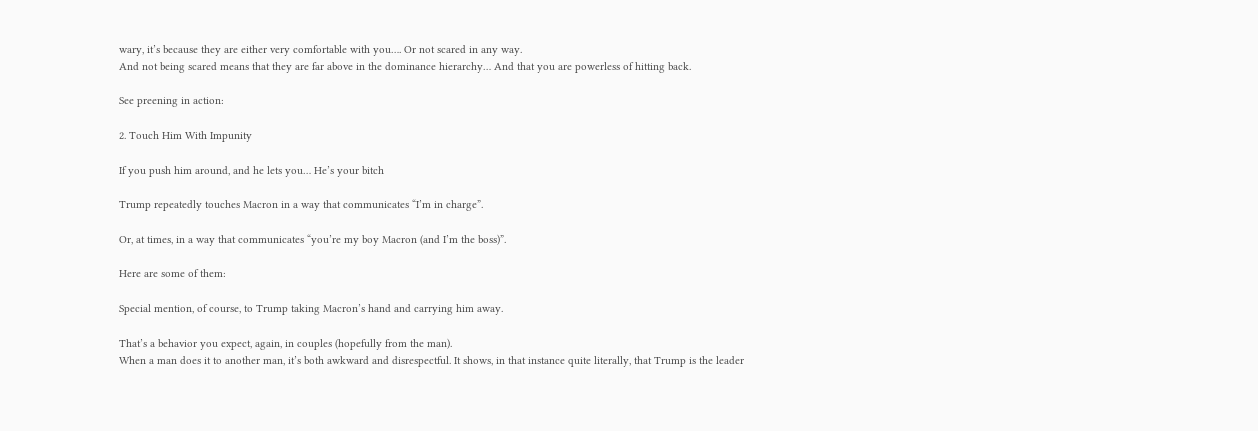wary, it’s because they are either very comfortable with you…. Or not scared in any way.
And not being scared means that they are far above in the dominance hierarchy… And that you are powerless of hitting back.

See preening in action:

2. Touch Him With Impunity

If you push him around, and he lets you… He’s your bitch

Trump repeatedly touches Macron in a way that communicates “I’m in charge”.

Or, at times, in a way that communicates “you’re my boy Macron (and I’m the boss)”.

Here are some of them:

Special mention, of course, to Trump taking Macron’s hand and carrying him away.

That’s a behavior you expect, again, in couples (hopefully from the man).
When a man does it to another man, it’s both awkward and disrespectful. It shows, in that instance quite literally, that Trump is the leader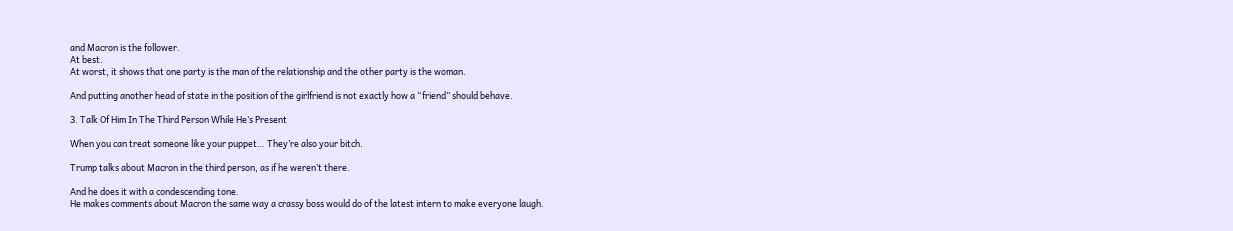and Macron is the follower.
At best.
At worst, it shows that one party is the man of the relationship and the other party is the woman.

And putting another head of state in the position of the girlfriend is not exactly how a “friend” should behave.

3. Talk Of Him In The Third Person While He’s Present

When you can treat someone like your puppet… They’re also your bitch.

Trump talks about Macron in the third person, as if he weren’t there.

And he does it with a condescending tone.
He makes comments about Macron the same way a crassy boss would do of the latest intern to make everyone laugh.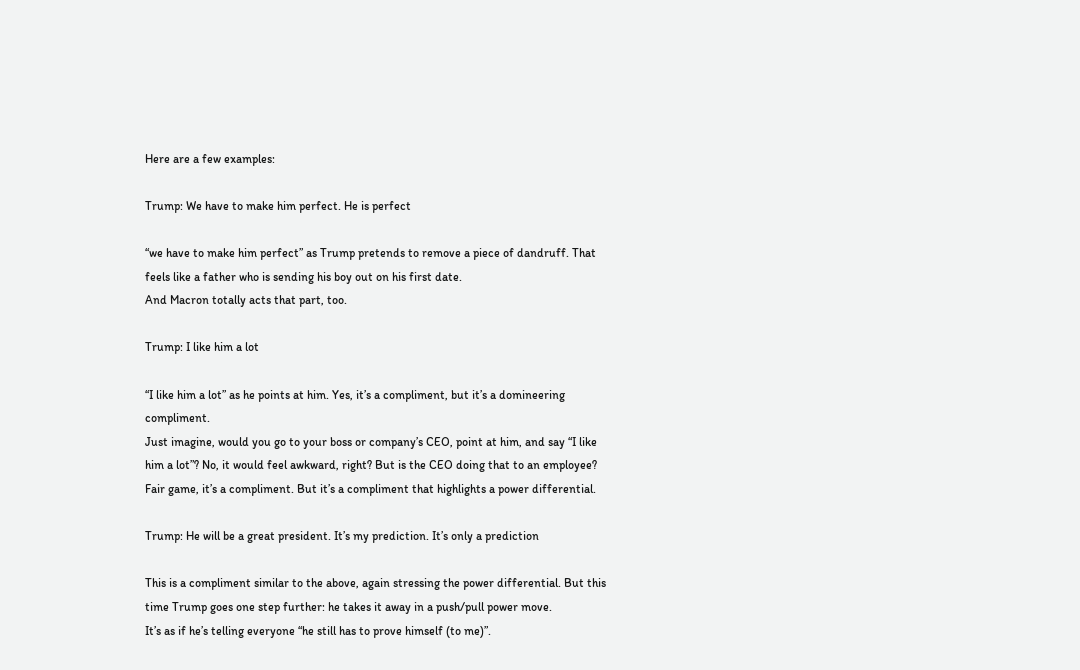Here are a few examples:

Trump: We have to make him perfect. He is perfect

“we have to make him perfect” as Trump pretends to remove a piece of dandruff. That feels like a father who is sending his boy out on his first date.
And Macron totally acts that part, too.

Trump: I like him a lot

“I like him a lot” as he points at him. Yes, it’s a compliment, but it’s a domineering compliment.
Just imagine, would you go to your boss or company’s CEO, point at him, and say “I like him a lot”? No, it would feel awkward, right? But is the CEO doing that to an employee?
Fair game, it’s a compliment. But it’s a compliment that highlights a power differential.

Trump: He will be a great president. It’s my prediction. It’s only a prediction

This is a compliment similar to the above, again stressing the power differential. But this time Trump goes one step further: he takes it away in a push/pull power move.
It’s as if he’s telling everyone “he still has to prove himself (to me)”.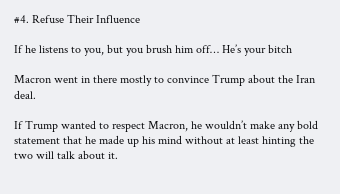#4. Refuse Their Influence

If he listens to you, but you brush him off… He’s your bitch

Macron went in there mostly to convince Trump about the Iran deal.

If Trump wanted to respect Macron, he wouldn’t make any bold statement that he made up his mind without at least hinting the two will talk about it.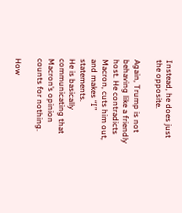Instead, he does just the opposite.

Again, Trump is not behaving like a friendly host. He contradicts Macron, cuts him out, and makes “I” statements.
He is basically communicating that Macron’s opinion counts for nothing.

How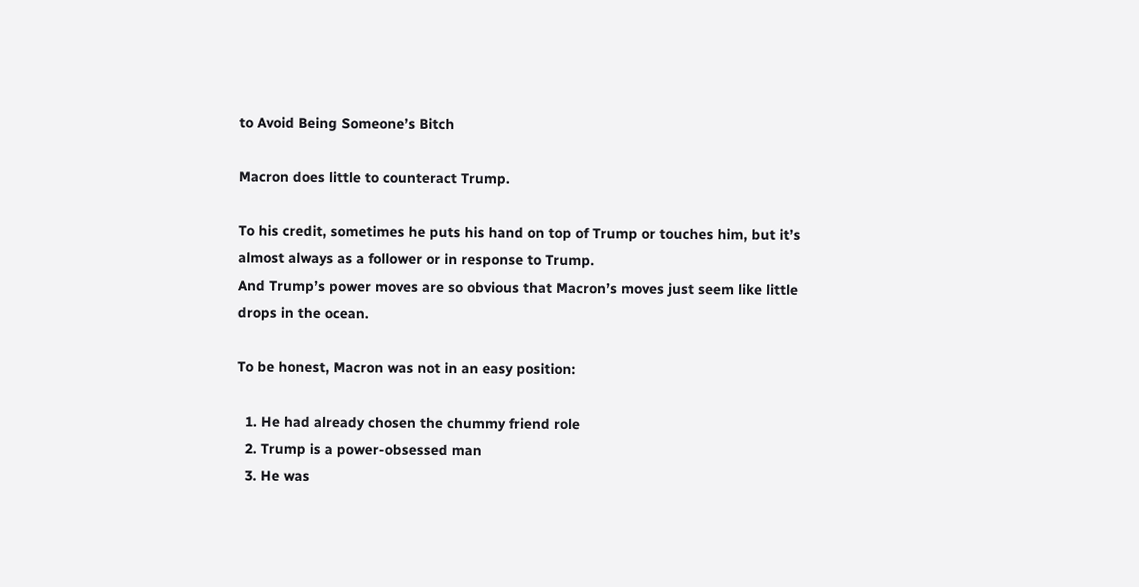to Avoid Being Someone’s Bitch

Macron does little to counteract Trump.

To his credit, sometimes he puts his hand on top of Trump or touches him, but it’s almost always as a follower or in response to Trump.
And Trump’s power moves are so obvious that Macron’s moves just seem like little drops in the ocean.

To be honest, Macron was not in an easy position:

  1. He had already chosen the chummy friend role
  2. Trump is a power-obsessed man
  3. He was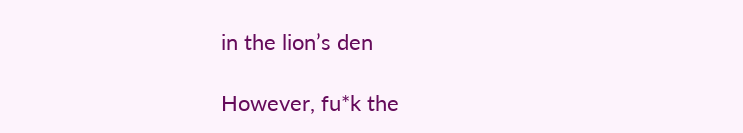in the lion’s den

However, fu*k the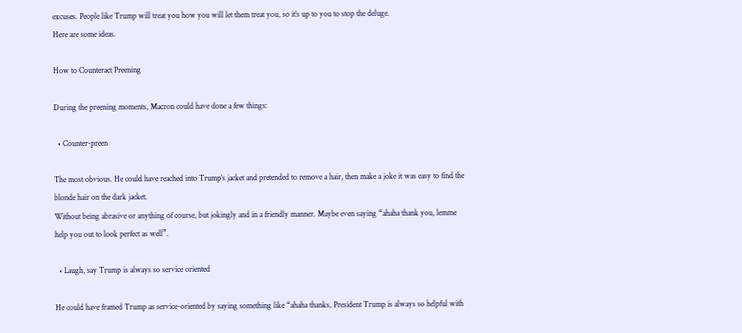excuses. People like Trump will treat you how you will let them treat you, so it’s up to you to stop the deluge.
Here are some ideas.

How to Counteract Preening

During the preening moments, Macron could have done a few things:

  • Counter-preen

The most obvious. He could have reached into Trump’s jacket and pretended to remove a hair, then make a joke it was easy to find the blonde hair on the dark jacket.
Without being abrasive or anything of course, but jokingly and in a friendly manner. Maybe even saying “ahaha thank you, lemme help you out to look perfect as well”.

  • Laugh, say Trump is always so service oriented

He could have framed Trump as service-oriented by saying something like “ahaha thanks, President Trump is always so helpful with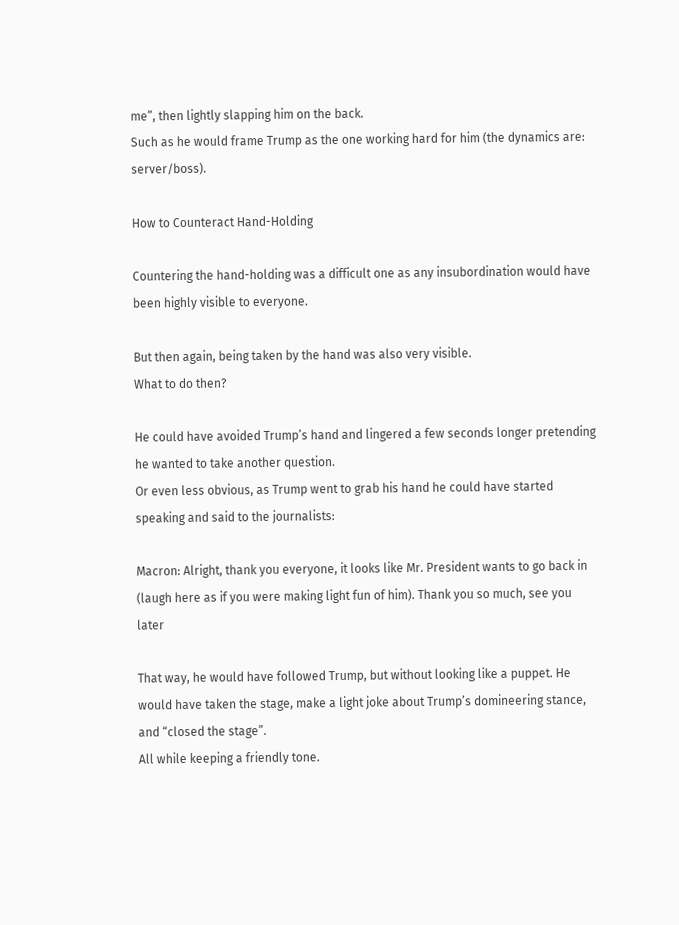me”, then lightly slapping him on the back.
Such as he would frame Trump as the one working hard for him (the dynamics are: server/boss).

How to Counteract Hand-Holding

Countering the hand-holding was a difficult one as any insubordination would have been highly visible to everyone.

But then again, being taken by the hand was also very visible.
What to do then?

He could have avoided Trump’s hand and lingered a few seconds longer pretending he wanted to take another question.
Or even less obvious, as Trump went to grab his hand he could have started speaking and said to the journalists:

Macron: Alright, thank you everyone, it looks like Mr. President wants to go back in (laugh here as if you were making light fun of him). Thank you so much, see you later

That way, he would have followed Trump, but without looking like a puppet. He would have taken the stage, make a light joke about Trump’s domineering stance, and “closed the stage”.
All while keeping a friendly tone.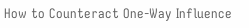How to Counteract One-Way Influence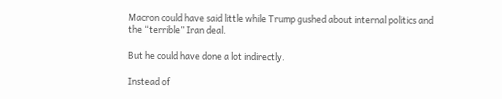Macron could have said little while Trump gushed about internal politics and the “terrible” Iran deal.

But he could have done a lot indirectly.

Instead of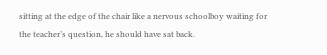sitting at the edge of the chair like a nervous schoolboy waiting for the teacher’s question, he should have sat back.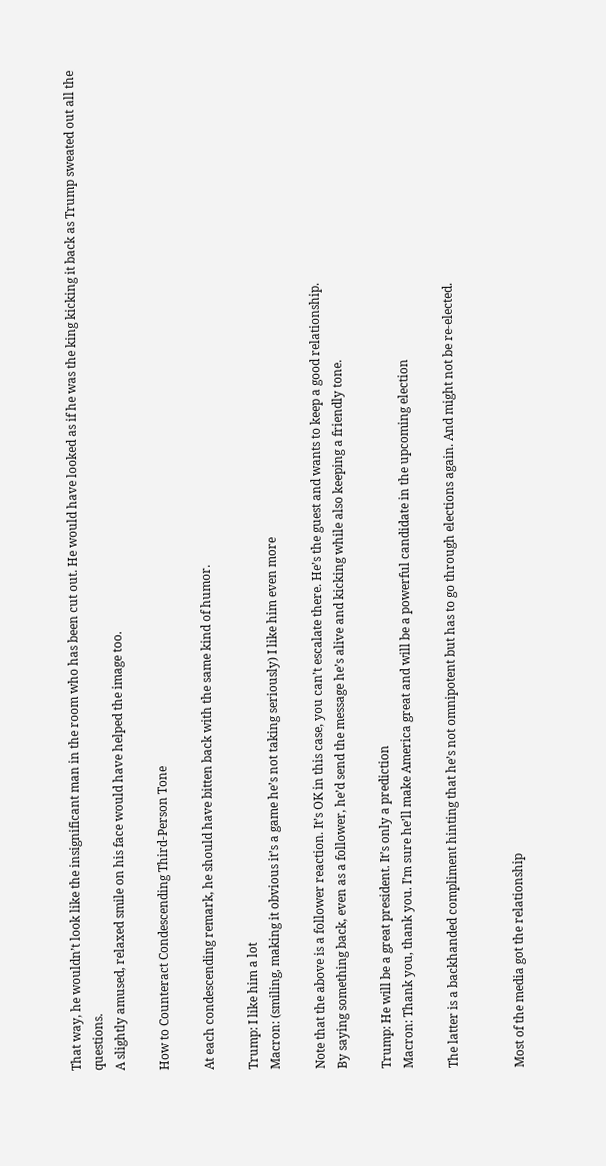That way, he wouldn’t look like the insignificant man in the room who has been cut out. He would have looked as if he was the king kicking it back as Trump sweated out all the questions.
A slightly amused, relaxed smile on his face would have helped the image too.

How to Counteract Condescending Third-Person Tone

At each condescending remark, he should have bitten back with the same kind of humor.

Trump: I like him a lot
Macron: (smiling, making it obvious it’s a game he’s not taking seriously) I like him even more

Note that the above is a follower reaction. It’s OK in this case, you can’t escalate there. He’s the guest and wants to keep a good relationship.
By saying something back, even as a follower, he’d send the message he’s alive and kicking while also keeping a friendly tone.

Trump: He will be a great president. It’s only a prediction
Macron: Thank you, thank you. I’m sure he’ll make America great and will be a powerful candidate in the upcoming election

The latter is a backhanded compliment hinting that he’s not omnipotent but has to go through elections again. And might not be re-elected.


Most of the media got the relationship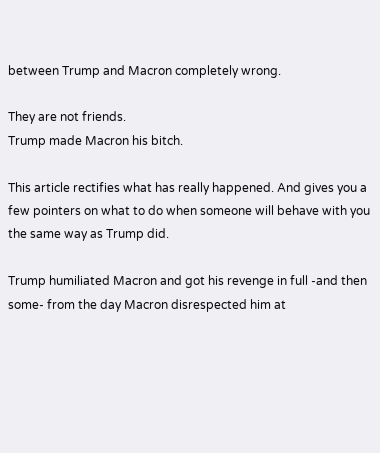between Trump and Macron completely wrong.

They are not friends.
Trump made Macron his bitch.

This article rectifies what has really happened. And gives you a few pointers on what to do when someone will behave with you the same way as Trump did.

Trump humiliated Macron and got his revenge in full -and then some- from the day Macron disrespected him at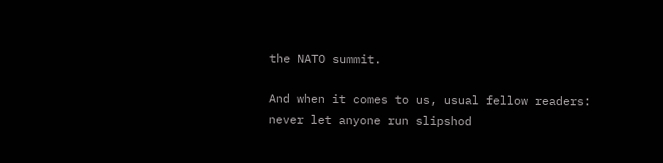the NATO summit.

And when it comes to us, usual fellow readers: never let anyone run slipshod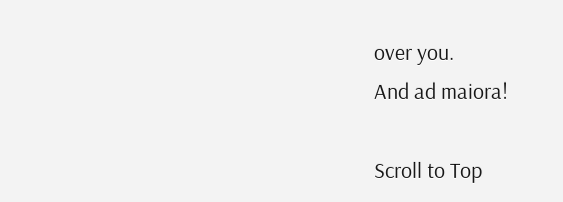over you.
And ad maiora!

Scroll to Top